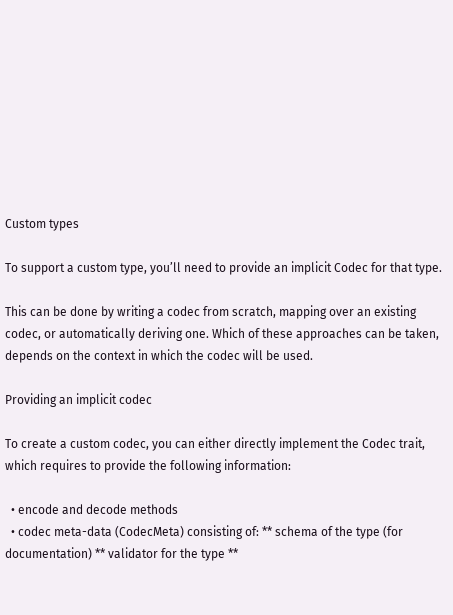Custom types

To support a custom type, you’ll need to provide an implicit Codec for that type.

This can be done by writing a codec from scratch, mapping over an existing codec, or automatically deriving one. Which of these approaches can be taken, depends on the context in which the codec will be used.

Providing an implicit codec

To create a custom codec, you can either directly implement the Codec trait, which requires to provide the following information:

  • encode and decode methods
  • codec meta-data (CodecMeta) consisting of: ** schema of the type (for documentation) ** validator for the type **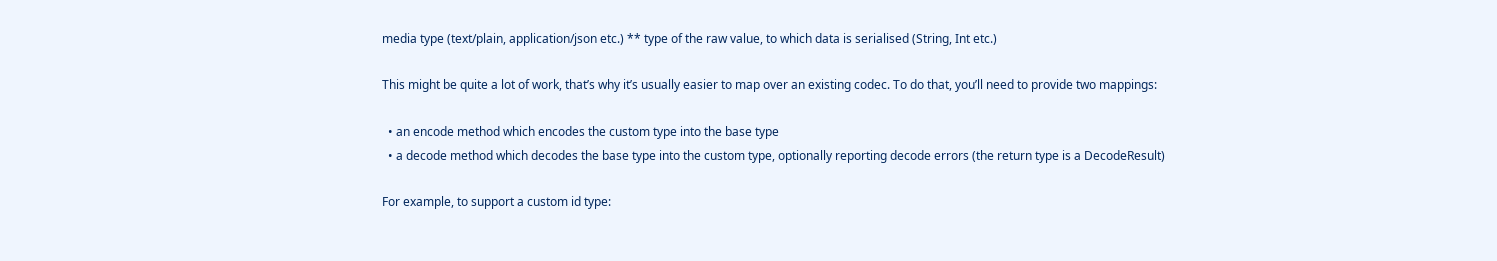media type (text/plain, application/json etc.) ** type of the raw value, to which data is serialised (String, Int etc.)

This might be quite a lot of work, that’s why it’s usually easier to map over an existing codec. To do that, you’ll need to provide two mappings:

  • an encode method which encodes the custom type into the base type
  • a decode method which decodes the base type into the custom type, optionally reporting decode errors (the return type is a DecodeResult)

For example, to support a custom id type: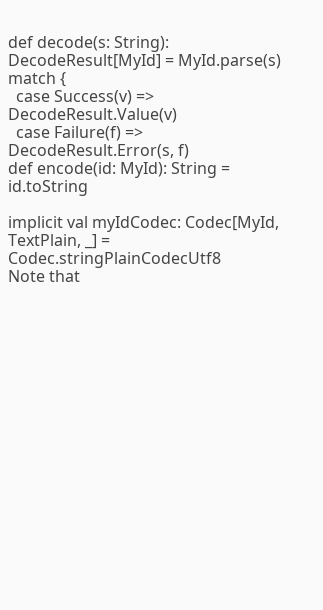def decode(s: String): DecodeResult[MyId] = MyId.parse(s) match {
  case Success(v) => DecodeResult.Value(v)
  case Failure(f) => DecodeResult.Error(s, f)
def encode(id: MyId): String = id.toString

implicit val myIdCodec: Codec[MyId, TextPlain, _] = Codec.stringPlainCodecUtf8
Note that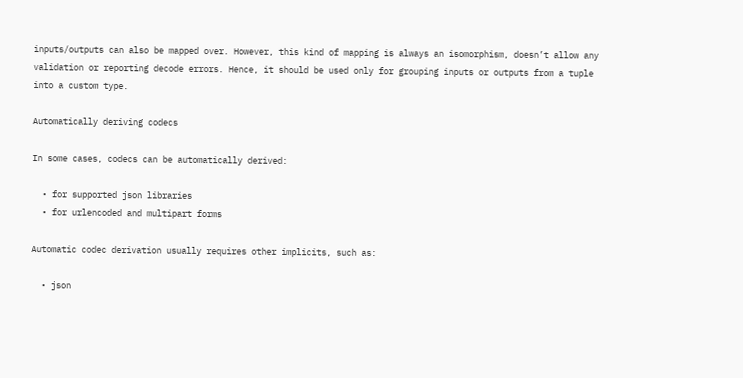inputs/outputs can also be mapped over. However, this kind of mapping is always an isomorphism, doesn’t allow any validation or reporting decode errors. Hence, it should be used only for grouping inputs or outputs from a tuple into a custom type.

Automatically deriving codecs

In some cases, codecs can be automatically derived:

  • for supported json libraries
  • for urlencoded and multipart forms

Automatic codec derivation usually requires other implicits, such as:

  • json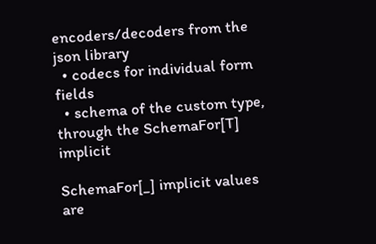encoders/decoders from the json library
  • codecs for individual form fields
  • schema of the custom type, through the SchemaFor[T] implicit

SchemaFor[_] implicit values are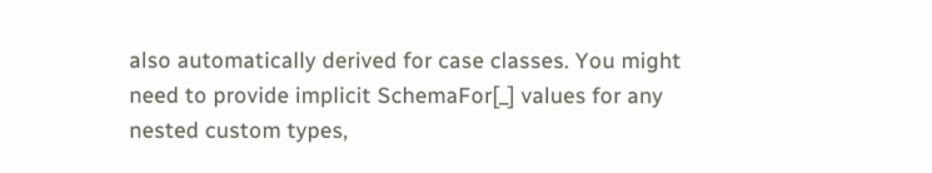also automatically derived for case classes. You might need to provide implicit SchemaFor[_] values for any nested custom types,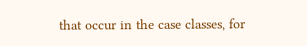that occur in the case classes, for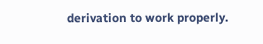derivation to work properly.